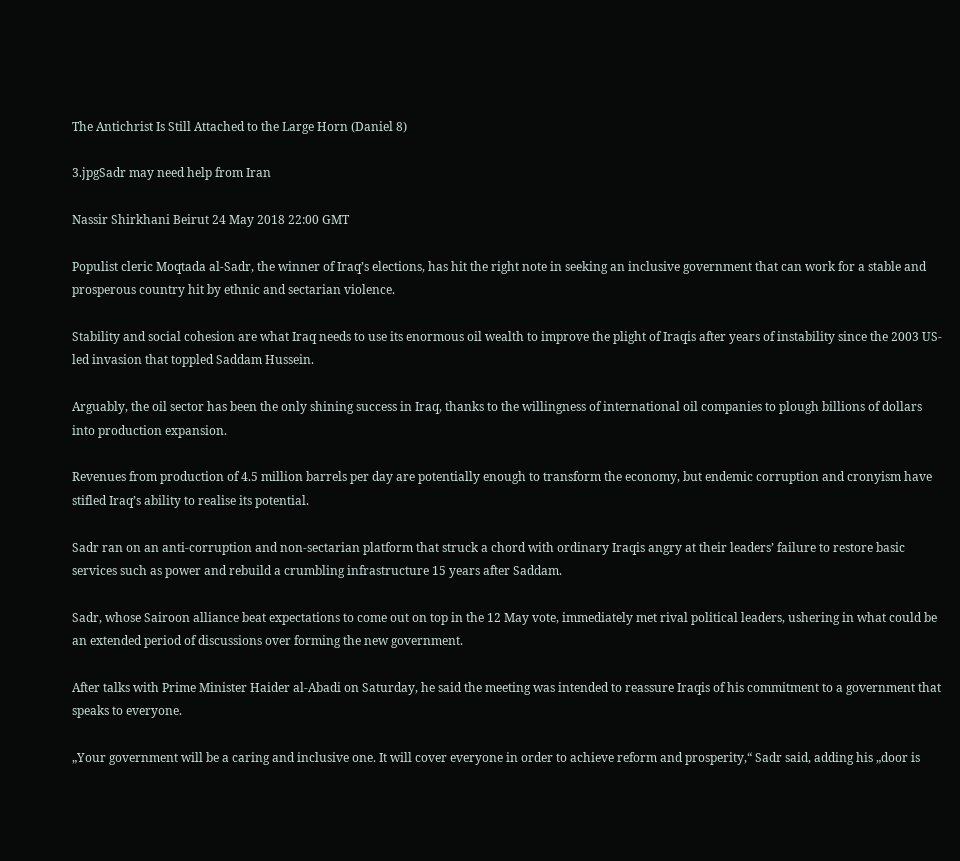The Antichrist Is Still Attached to the Large Horn (Daniel 8)

3.jpgSadr may need help from Iran

Nassir Shirkhani Beirut 24 May 2018 22:00 GMT

Populist cleric Moqtada al-Sadr, the winner of Iraq’s elections, has hit the right note in seeking an inclusive government that can work for a stable and prosperous country hit by ethnic and sectarian violence.

Stability and social cohesion are what Iraq needs to use its enormous oil wealth to improve the plight of Iraqis after years of instability since the 2003 US-led invasion that toppled Saddam Hussein.

Arguably, the oil sector has been the only shining success in Iraq, thanks to the willingness of international oil companies to plough billions of dollars into production expansion.

Revenues from production of 4.5 million barrels per day are potentially enough to transform the economy, but endemic corruption and cronyism have stifled Iraq’s ability to realise its potential.

Sadr ran on an anti-corruption and non-sectarian platform that struck a chord with ordinary Iraqis angry at their leaders’ failure to restore basic services such as power and rebuild a crumbling infrastructure 15 years after Saddam.

Sadr, whose Sairoon alliance beat expectations to come out on top in the 12 May vote, immediately met rival political leaders, ushering in what could be an extended period of discussions over forming the new government.

After talks with Prime Minister Haider al-Abadi on Saturday, he said the meeting was intended to reassure Iraqis of his commitment to a government that speaks to everyone.

„Your government will be a caring and inclusive one. It will cover everyone in order to achieve reform and prosperity,“ Sadr said, adding his „door is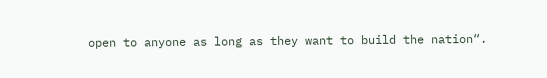open to anyone as long as they want to build the nation“.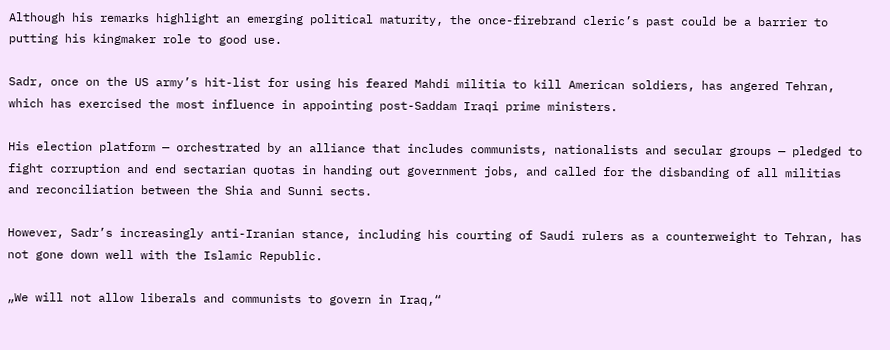Although his remarks highlight an emerging political maturity, the once-firebrand cleric’s past could be a barrier to putting his kingmaker role to good use.

Sadr, once on the US army’s hit-list for using his feared Mahdi militia to kill American soldiers, has angered Tehran, which has exercised the most influence in appointing post-Saddam Iraqi prime ministers.

His election platform — orchestrated by an alliance that includes communists, nationalists and secular groups — pledged to fight corruption and end sectarian quotas in handing out government jobs, and called for the disbanding of all militias and reconciliation between the Shia and Sunni sects.

However, Sadr’s increasingly anti-Iranian stance, including his courting of Saudi rulers as a counterweight to Tehran, has not gone down well with the Islamic Republic.

„We will not allow liberals and communists to govern in Iraq,“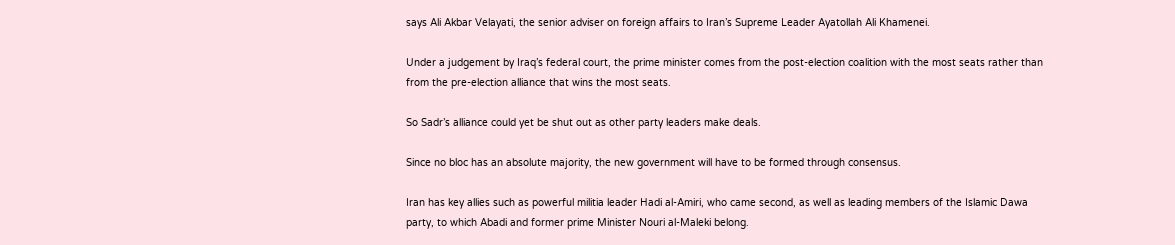says Ali Akbar Velayati, the senior adviser on foreign affairs to Iran’s Supreme Leader Ayatollah Ali Khamenei.

Under a judgement by Iraq’s federal court, the prime minister comes from the post-election coalition with the most seats rather than from the pre-election alliance that wins the most seats.

So Sadr’s alliance could yet be shut out as other party leaders make deals.

Since no bloc has an absolute majority, the new government will have to be formed through consensus.

Iran has key allies such as powerful militia leader Hadi al-Amiri, who came second, as well as leading members of the Islamic Dawa party, to which Abadi and former prime Minister Nouri al-Maleki belong.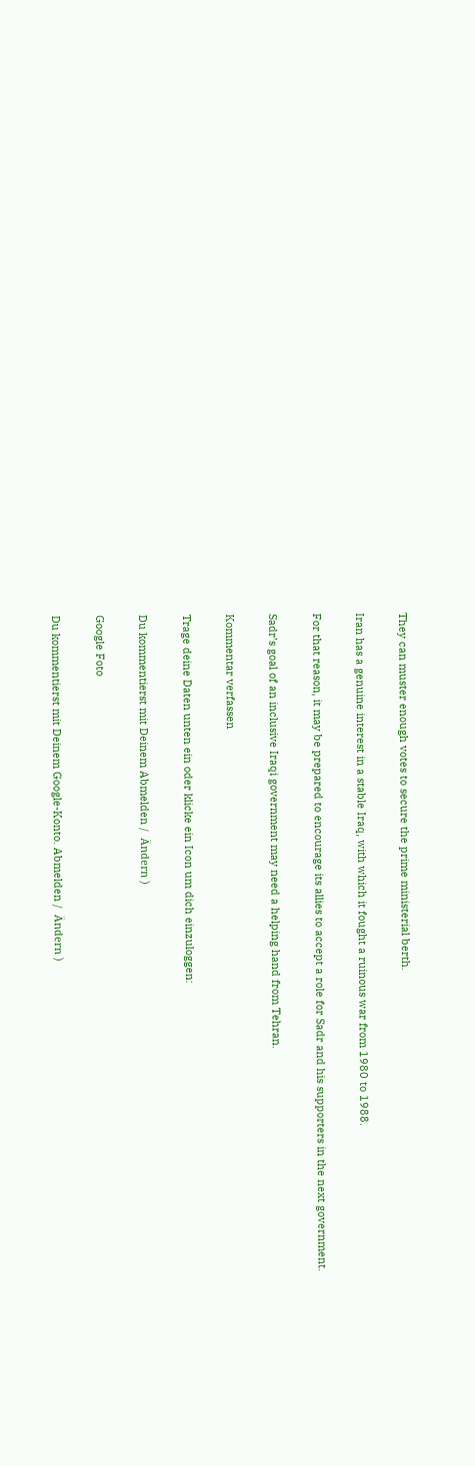They can muster enough votes to secure the prime ministerial berth.

Iran has a genuine interest in a stable Iraq, with which it fought a ruinous war from 1980 to 1988.

For that reason, it may be prepared to encourage its allies to accept a role for Sadr and his supporters in the next government.

Sadr’s goal of an inclusive Iraqi government may need a helping hand from Tehran.

Kommentar verfassen

Trage deine Daten unten ein oder klicke ein Icon um dich einzuloggen:

Du kommentierst mit Deinem Abmelden /  Ändern )

Google Foto

Du kommentierst mit Deinem Google-Konto. Abmelden /  Ändern )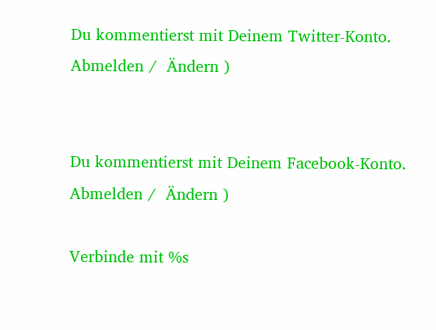Du kommentierst mit Deinem Twitter-Konto. Abmelden /  Ändern )


Du kommentierst mit Deinem Facebook-Konto. Abmelden /  Ändern )

Verbinde mit %s